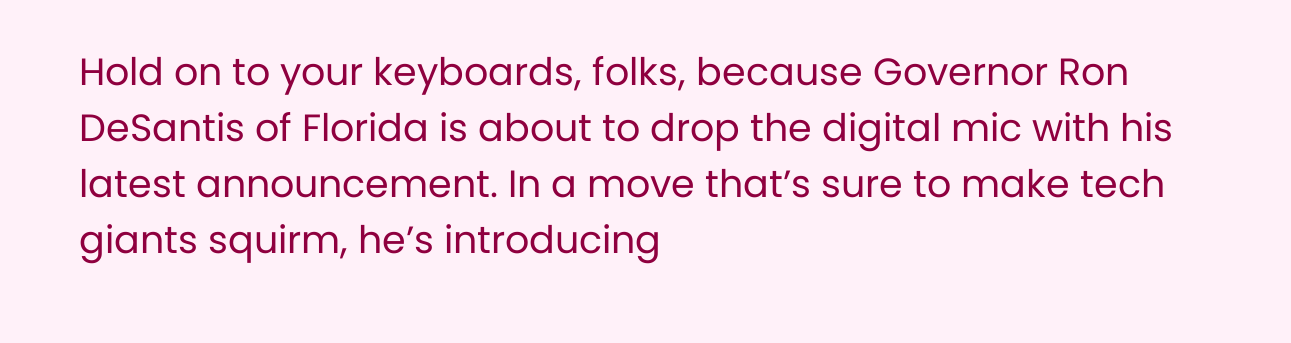Hold on to your keyboards, folks, because Governor Ron DeSantis of Florida is about to drop the digital mic with his latest announcement. In a move that’s sure to make tech giants squirm, he’s introducing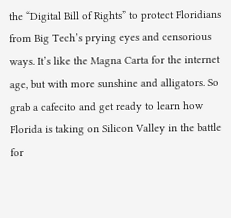the “Digital Bill of Rights” to protect Floridians from Big Tech’s prying eyes and censorious ways. It’s like the Magna Carta for the internet age, but with more sunshine and alligators. So grab a cafecito and get ready to learn how Florida is taking on Silicon Valley in the battle for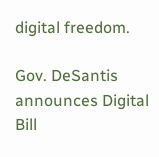digital freedom.

Gov. DeSantis announces Digital Bill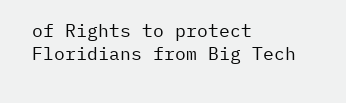of Rights to protect Floridians from Big Tech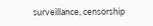surveillance, censorship